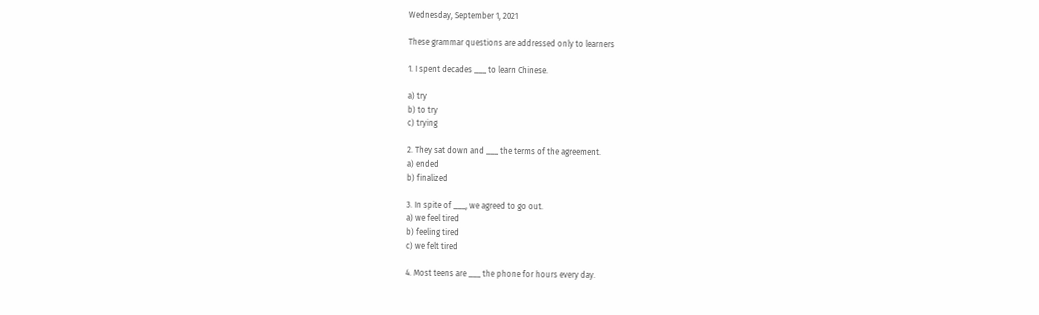Wednesday, September 1, 2021

These grammar questions are addressed only to learners

1. I spent decades ___ to learn Chinese.

a) try
b) to try
c) trying

2. They sat down and ___ the terms of the agreement.
a) ended
b) finalized

3. In spite of ___, we agreed to go out.
a) we feel tired
b) feeling tired
c) we felt tired

4. Most teens are ___ the phone for hours every day.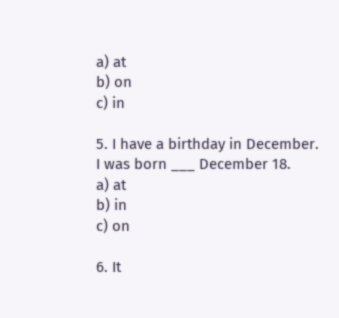a) at
b) on
c) in

5. I have a birthday in December. I was born ___ December 18.
a) at
b) in
c) on

6. It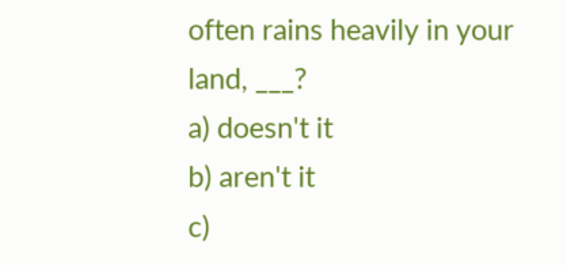often rains heavily in your land, ___?
a) doesn't it
b) aren't it
c)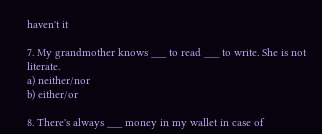haven't it

7. My grandmother knows ___ to read ___ to write. She is not literate.
a) neither/nor
b) either/or

8. There's always ___ money in my wallet in case of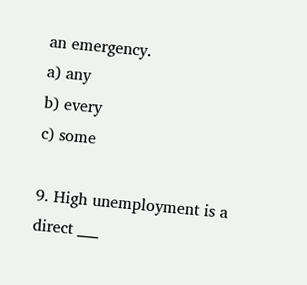an emergency.
a) any
b) every
c) some

9. High unemployment is a direct ___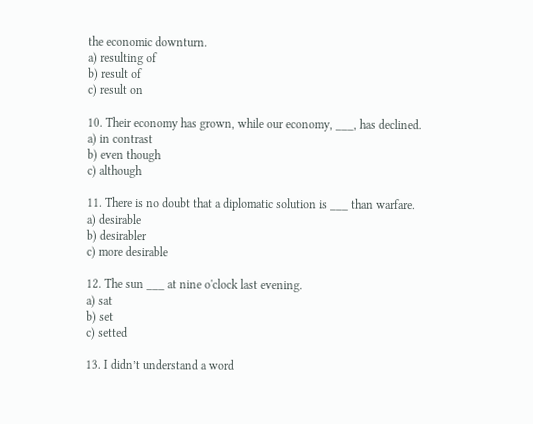the economic downturn.
a) resulting of
b) result of
c) result on

10. Their economy has grown, while our economy, ___, has declined.
a) in contrast
b) even though
c) although

11. There is no doubt that a diplomatic solution is ___ than warfare.
a) desirable
b) desirabler
c) more desirable

12. The sun ___ at nine o'clock last evening.
a) sat
b) set
c) setted

13. I didn’t understand a word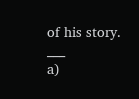of his story. ___
a)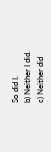So did I.
b) Neither I did.
c) Neither did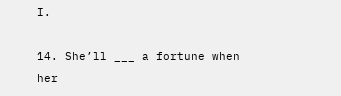I.

14. She’ll ___ a fortune when her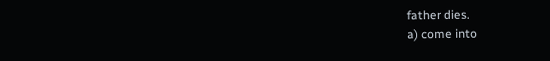father dies.
a) come into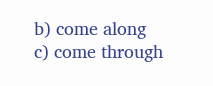b) come along
c) come through